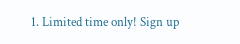1. Limited time only! Sign up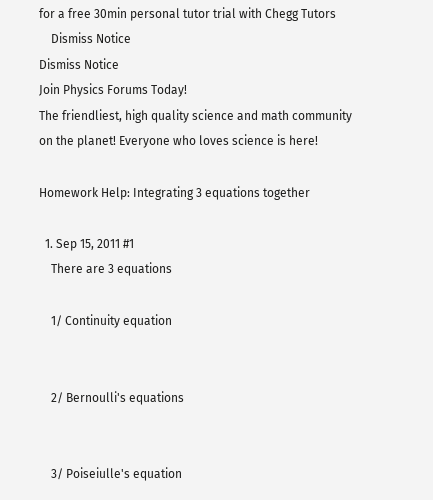for a free 30min personal tutor trial with Chegg Tutors
    Dismiss Notice
Dismiss Notice
Join Physics Forums Today!
The friendliest, high quality science and math community on the planet! Everyone who loves science is here!

Homework Help: Integrating 3 equations together

  1. Sep 15, 2011 #1
    There are 3 equations

    1/ Continuity equation


    2/ Bernoulli's equations


    3/ Poiseiulle's equation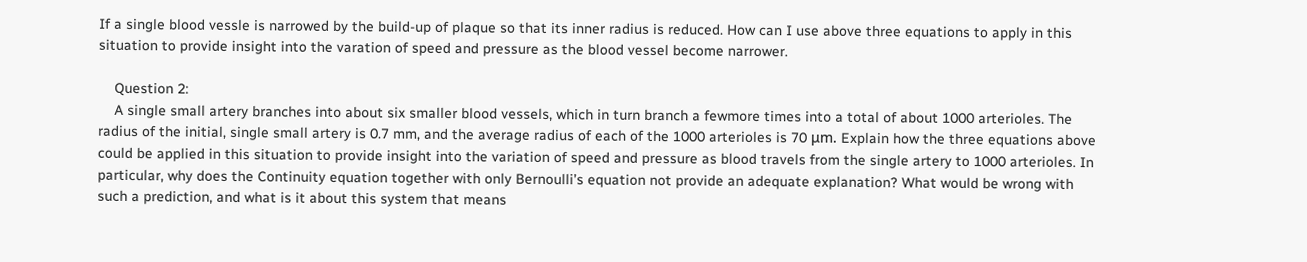If a single blood vessle is narrowed by the build-up of plaque so that its inner radius is reduced. How can I use above three equations to apply in this situation to provide insight into the varation of speed and pressure as the blood vessel become narrower.

    Question 2:
    A single small artery branches into about six smaller blood vessels, which in turn branch a fewmore times into a total of about 1000 arterioles. The radius of the initial, single small artery is 0.7 mm, and the average radius of each of the 1000 arterioles is 70 μm. Explain how the three equations above could be applied in this situation to provide insight into the variation of speed and pressure as blood travels from the single artery to 1000 arterioles. In particular, why does the Continuity equation together with only Bernoulli’s equation not provide an adequate explanation? What would be wrong with such a prediction, and what is it about this system that means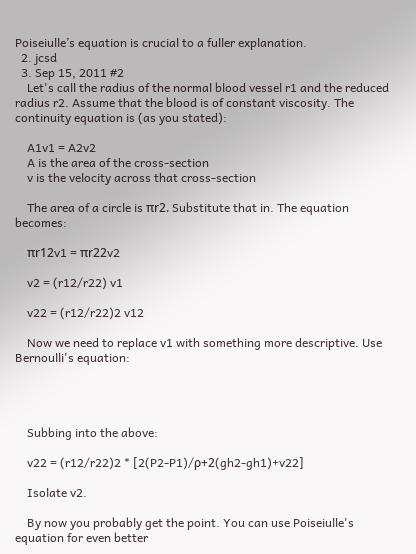Poiseiulle’s equation is crucial to a fuller explanation.
  2. jcsd
  3. Sep 15, 2011 #2
    Let's call the radius of the normal blood vessel r1 and the reduced radius r2. Assume that the blood is of constant viscosity. The continuity equation is (as you stated):

    A1v1 = A2v2
    A is the area of the cross-section
    v is the velocity across that cross-section

    The area of a circle is πr2. Substitute that in. The equation becomes:

    πr12v1 = πr22v2

    v2 = (r12/r22) v1

    v22 = (r12/r22)2 v12

    Now we need to replace v1 with something more descriptive. Use Bernoulli's equation:




    Subbing into the above:

    v22 = (r12/r22)2 * [2(P2-P1)/ρ+2(gh2-gh1)+v22]

    Isolate v2.

    By now you probably get the point. You can use Poiseiulle's equation for even better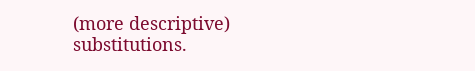(more descriptive) substitutions.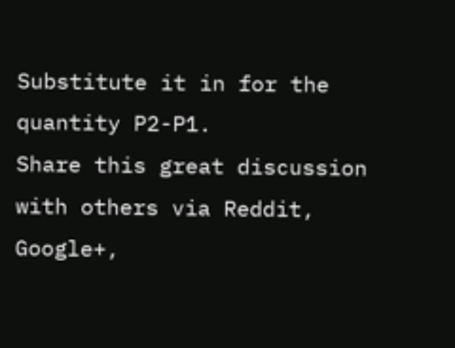Substitute it in for the quantity P2-P1.
Share this great discussion with others via Reddit, Google+,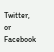Twitter, or Facebook